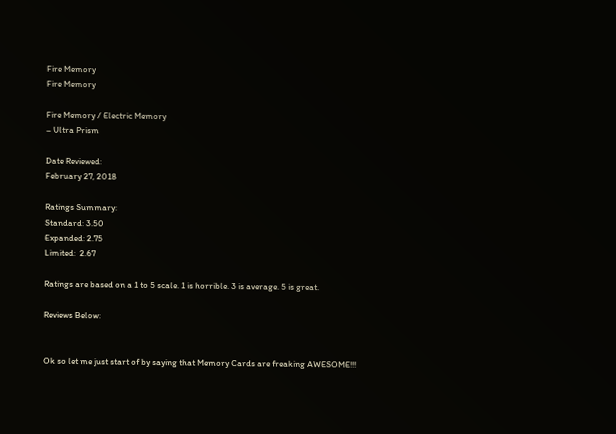Fire Memory
Fire Memory

Fire Memory / Electric Memory
– Ultra Prism

Date Reviewed:
February 27, 2018

Ratings Summary:
Standard: 3.50
Expanded: 2.75
Limited:  2.67

Ratings are based on a 1 to 5 scale. 1 is horrible. 3 is average. 5 is great.

Reviews Below:


Ok so let me just start of by saying that Memory Cards are freaking AWESOME!!!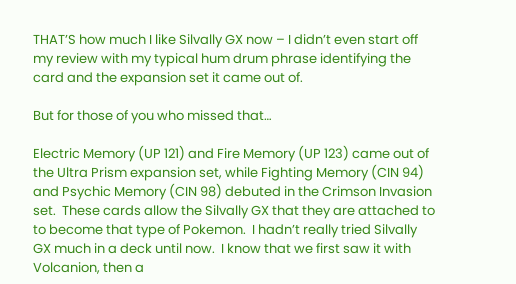THAT’S how much I like Silvally GX now – I didn’t even start off my review with my typical hum drum phrase identifying the card and the expansion set it came out of.

But for those of you who missed that…

Electric Memory (UP 121) and Fire Memory (UP 123) came out of the Ultra Prism expansion set, while Fighting Memory (CIN 94) and Psychic Memory (CIN 98) debuted in the Crimson Invasion set.  These cards allow the Silvally GX that they are attached to to become that type of Pokemon.  I hadn’t really tried Silvally GX much in a deck until now.  I know that we first saw it with Volcanion, then a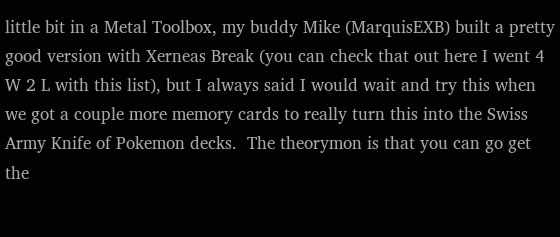little bit in a Metal Toolbox, my buddy Mike (MarquisEXB) built a pretty good version with Xerneas Break (you can check that out here I went 4 W 2 L with this list), but I always said I would wait and try this when we got a couple more memory cards to really turn this into the Swiss Army Knife of Pokemon decks.  The theorymon is that you can go get the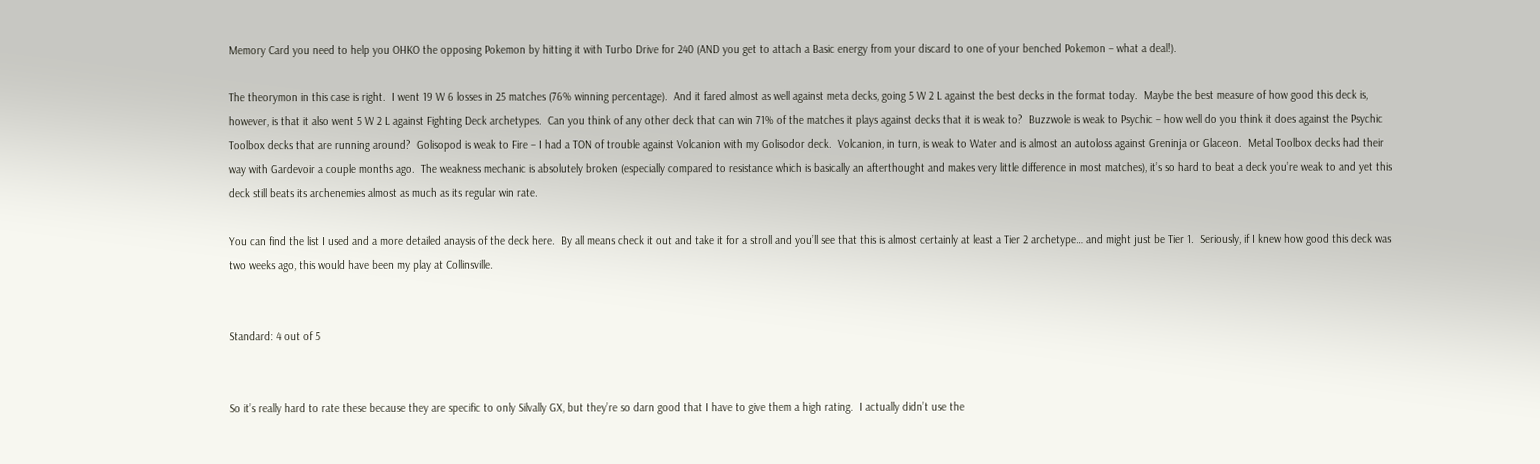Memory Card you need to help you OHKO the opposing Pokemon by hitting it with Turbo Drive for 240 (AND you get to attach a Basic energy from your discard to one of your benched Pokemon – what a deal!).

The theorymon in this case is right.  I went 19 W 6 losses in 25 matches (76% winning percentage).  And it fared almost as well against meta decks, going 5 W 2 L against the best decks in the format today.  Maybe the best measure of how good this deck is, however, is that it also went 5 W 2 L against Fighting Deck archetypes.  Can you think of any other deck that can win 71% of the matches it plays against decks that it is weak to?  Buzzwole is weak to Psychic – how well do you think it does against the Psychic Toolbox decks that are running around?  Golisopod is weak to Fire – I had a TON of trouble against Volcanion with my Golisodor deck.  Volcanion, in turn, is weak to Water and is almost an autoloss against Greninja or Glaceon.  Metal Toolbox decks had their way with Gardevoir a couple months ago.  The weakness mechanic is absolutely broken (especially compared to resistance which is basically an afterthought and makes very little difference in most matches), it’s so hard to beat a deck you’re weak to and yet this deck still beats its archenemies almost as much as its regular win rate.

You can find the list I used and a more detailed anaysis of the deck here.  By all means check it out and take it for a stroll and you’ll see that this is almost certainly at least a Tier 2 archetype… and might just be Tier 1.  Seriously, if I knew how good this deck was two weeks ago, this would have been my play at Collinsville.


Standard: 4 out of 5


So it’s really hard to rate these because they are specific to only Silvally GX, but they’re so darn good that I have to give them a high rating.  I actually didn’t use the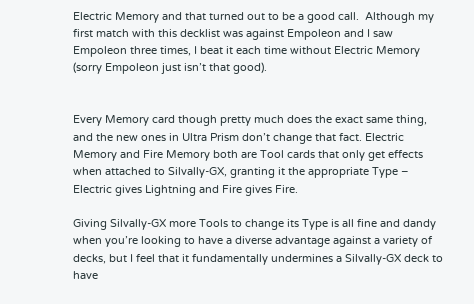Electric Memory and that turned out to be a good call.  Although my first match with this decklist was against Empoleon and I saw Empoleon three times, I beat it each time without Electric Memory (sorry Empoleon just isn’t that good).


Every Memory card though pretty much does the exact same thing, and the new ones in Ultra Prism don’t change that fact. Electric Memory and Fire Memory both are Tool cards that only get effects when attached to Silvally-GX, granting it the appropriate Type – Electric gives Lightning and Fire gives Fire.

Giving Silvally-GX more Tools to change its Type is all fine and dandy when you’re looking to have a diverse advantage against a variety of decks, but I feel that it fundamentally undermines a Silvally-GX deck to have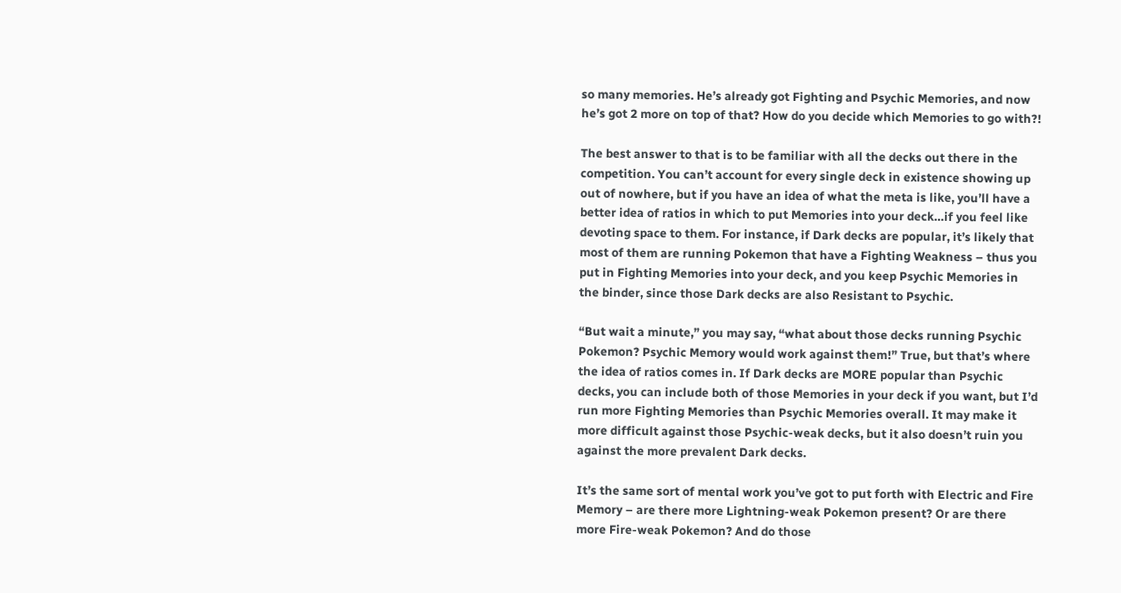so many memories. He’s already got Fighting and Psychic Memories, and now he’s got 2 more on top of that? How do you decide which Memories to go with?!

The best answer to that is to be familiar with all the decks out there in the competition. You can’t account for every single deck in existence showing up out of nowhere, but if you have an idea of what the meta is like, you’ll have a better idea of ratios in which to put Memories into your deck…if you feel like devoting space to them. For instance, if Dark decks are popular, it’s likely that most of them are running Pokemon that have a Fighting Weakness – thus you put in Fighting Memories into your deck, and you keep Psychic Memories in the binder, since those Dark decks are also Resistant to Psychic.

“But wait a minute,” you may say, “what about those decks running Psychic Pokemon? Psychic Memory would work against them!” True, but that’s where the idea of ratios comes in. If Dark decks are MORE popular than Psychic decks, you can include both of those Memories in your deck if you want, but I’d run more Fighting Memories than Psychic Memories overall. It may make it more difficult against those Psychic-weak decks, but it also doesn’t ruin you against the more prevalent Dark decks.

It’s the same sort of mental work you’ve got to put forth with Electric and Fire Memory – are there more Lightning-weak Pokemon present? Or are there more Fire-weak Pokemon? And do those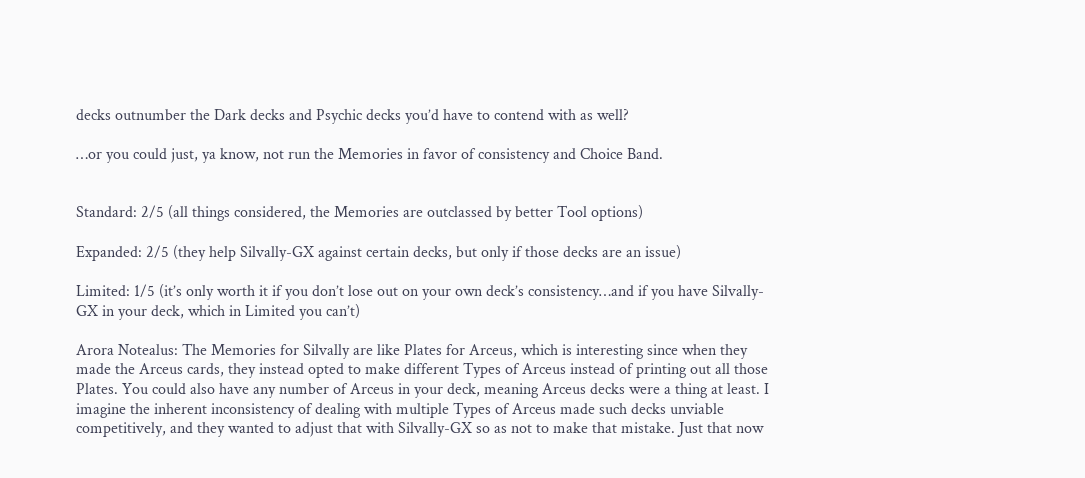decks outnumber the Dark decks and Psychic decks you’d have to contend with as well?

…or you could just, ya know, not run the Memories in favor of consistency and Choice Band.


Standard: 2/5 (all things considered, the Memories are outclassed by better Tool options)

Expanded: 2/5 (they help Silvally-GX against certain decks, but only if those decks are an issue)

Limited: 1/5 (it’s only worth it if you don’t lose out on your own deck’s consistency…and if you have Silvally-GX in your deck, which in Limited you can’t)

Arora Notealus: The Memories for Silvally are like Plates for Arceus, which is interesting since when they made the Arceus cards, they instead opted to make different Types of Arceus instead of printing out all those Plates. You could also have any number of Arceus in your deck, meaning Arceus decks were a thing at least. I imagine the inherent inconsistency of dealing with multiple Types of Arceus made such decks unviable competitively, and they wanted to adjust that with Silvally-GX so as not to make that mistake. Just that now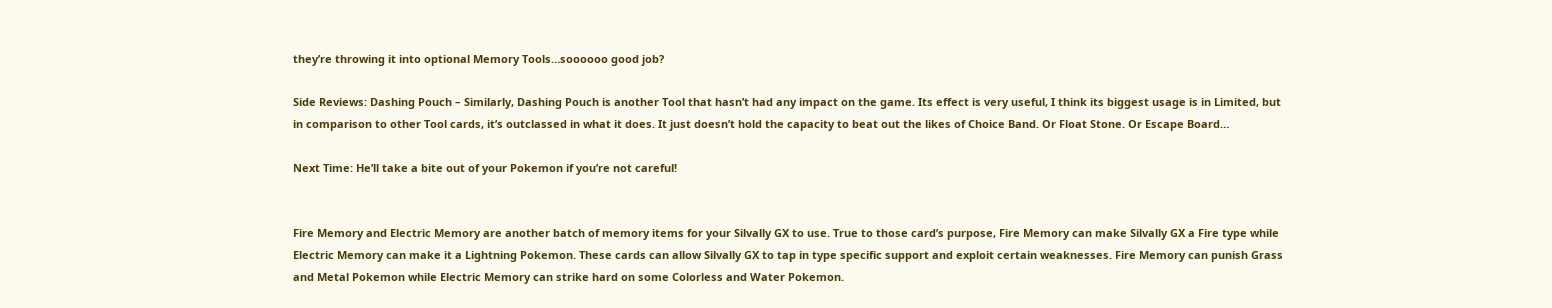they’re throwing it into optional Memory Tools…soooooo good job?

Side Reviews: Dashing Pouch – Similarly, Dashing Pouch is another Tool that hasn’t had any impact on the game. Its effect is very useful, I think its biggest usage is in Limited, but in comparison to other Tool cards, it’s outclassed in what it does. It just doesn’t hold the capacity to beat out the likes of Choice Band. Or Float Stone. Or Escape Board…

Next Time: He’ll take a bite out of your Pokemon if you’re not careful!


Fire Memory and Electric Memory are another batch of memory items for your Silvally GX to use. True to those card’s purpose, Fire Memory can make Silvally GX a Fire type while Electric Memory can make it a Lightning Pokemon. These cards can allow Silvally GX to tap in type specific support and exploit certain weaknesses. Fire Memory can punish Grass and Metal Pokemon while Electric Memory can strike hard on some Colorless and Water Pokemon.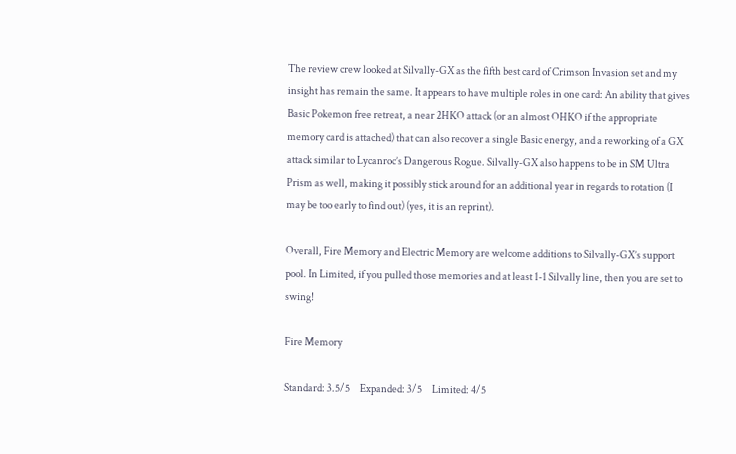The review crew looked at Silvally-GX as the fifth best card of Crimson Invasion set and my insight has remain the same. It appears to have multiple roles in one card: An ability that gives Basic Pokemon free retreat, a near 2HKO attack (or an almost OHKO if the appropriate memory card is attached) that can also recover a single Basic energy, and a reworking of a GX attack similar to Lycanroc’s Dangerous Rogue. Silvally-GX also happens to be in SM Ultra Prism as well, making it possibly stick around for an additional year in regards to rotation (I may be too early to find out) (yes, it is an reprint).

Overall, Fire Memory and Electric Memory are welcome additions to Silvally-GX’s support pool. In Limited, if you pulled those memories and at least 1-1 Silvally line, then you are set to swing!

Fire Memory

Standard: 3.5/5     Expanded: 3/5     Limited: 4/5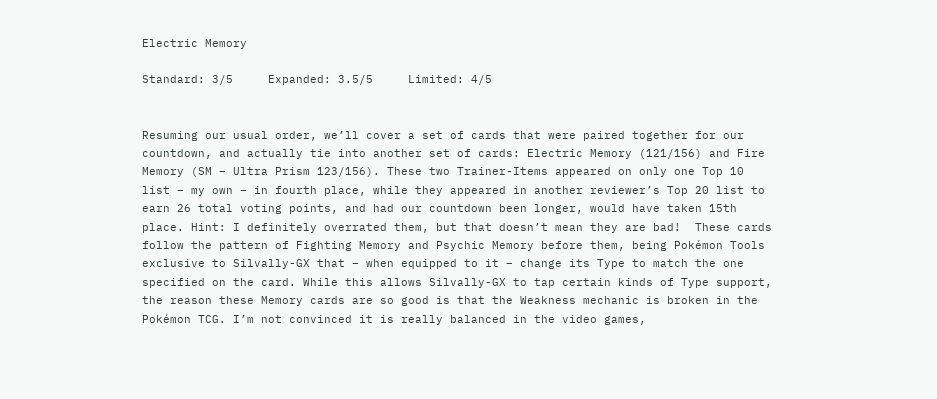Electric Memory

Standard: 3/5     Expanded: 3.5/5     Limited: 4/5


Resuming our usual order, we’ll cover a set of cards that were paired together for our countdown, and actually tie into another set of cards: Electric Memory (121/156) and Fire Memory (SM – Ultra Prism 123/156). These two Trainer-Items appeared on only one Top 10 list – my own – in fourth place, while they appeared in another reviewer’s Top 20 list to earn 26 total voting points, and had our countdown been longer, would have taken 15th place. Hint: I definitely overrated them, but that doesn’t mean they are bad!  These cards follow the pattern of Fighting Memory and Psychic Memory before them, being Pokémon Tools exclusive to Silvally-GX that – when equipped to it – change its Type to match the one specified on the card. While this allows Silvally-GX to tap certain kinds of Type support, the reason these Memory cards are so good is that the Weakness mechanic is broken in the Pokémon TCG. I’m not convinced it is really balanced in the video games,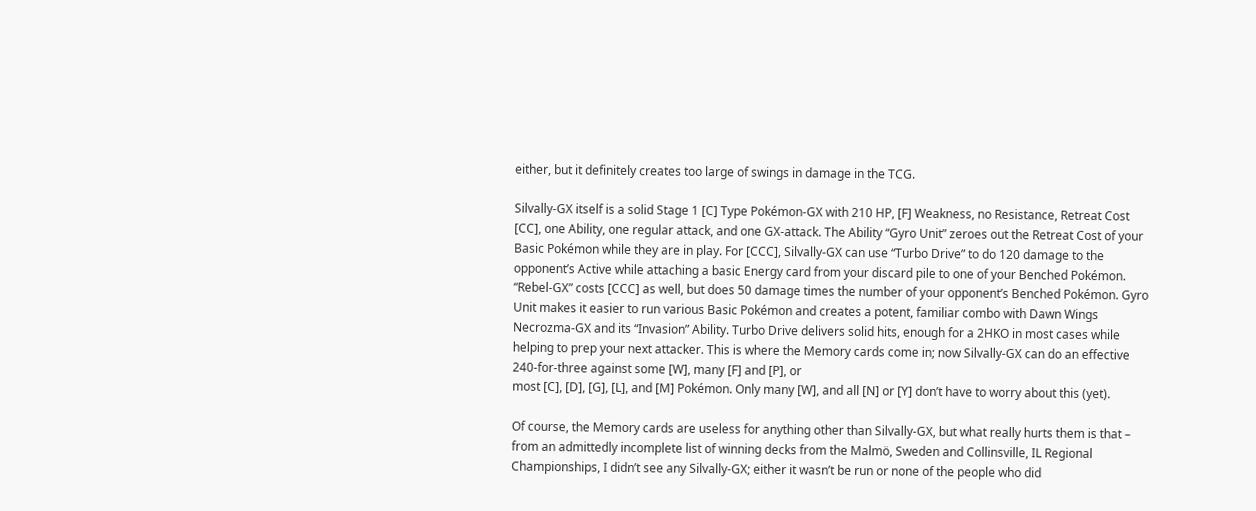either, but it definitely creates too large of swings in damage in the TCG.

Silvally-GX itself is a solid Stage 1 [C] Type Pokémon-GX with 210 HP, [F] Weakness, no Resistance, Retreat Cost [CC], one Ability, one regular attack, and one GX-attack. The Ability “Gyro Unit” zeroes out the Retreat Cost of your Basic Pokémon while they are in play. For [CCC], Silvally-GX can use “Turbo Drive” to do 120 damage to the opponent’s Active while attaching a basic Energy card from your discard pile to one of your Benched Pokémon. “Rebel-GX” costs [CCC] as well, but does 50 damage times the number of your opponent’s Benched Pokémon. Gyro Unit makes it easier to run various Basic Pokémon and creates a potent, familiar combo with Dawn Wings Necrozma-GX and its “Invasion” Ability. Turbo Drive delivers solid hits, enough for a 2HKO in most cases while helping to prep your next attacker. This is where the Memory cards come in; now Silvally-GX can do an effective 240-for-three against some [W], many [F] and [P], or
most [C], [D], [G], [L], and [M] Pokémon. Only many [W], and all [N] or [Y] don’t have to worry about this (yet).

Of course, the Memory cards are useless for anything other than Silvally-GX, but what really hurts them is that – from an admittedly incomplete list of winning decks from the Malmö, Sweden and Collinsville, IL Regional Championships, I didn’t see any Silvally-GX; either it wasn’t be run or none of the people who did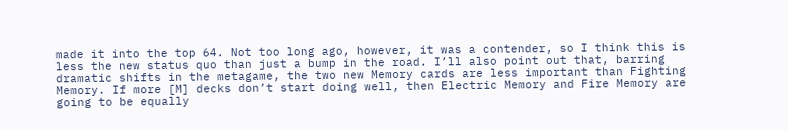made it into the top 64. Not too long ago, however, it was a contender, so I think this is less the new status quo than just a bump in the road. I’ll also point out that, barring dramatic shifts in the metagame, the two new Memory cards are less important than Fighting Memory. If more [M] decks don’t start doing well, then Electric Memory and Fire Memory are going to be equally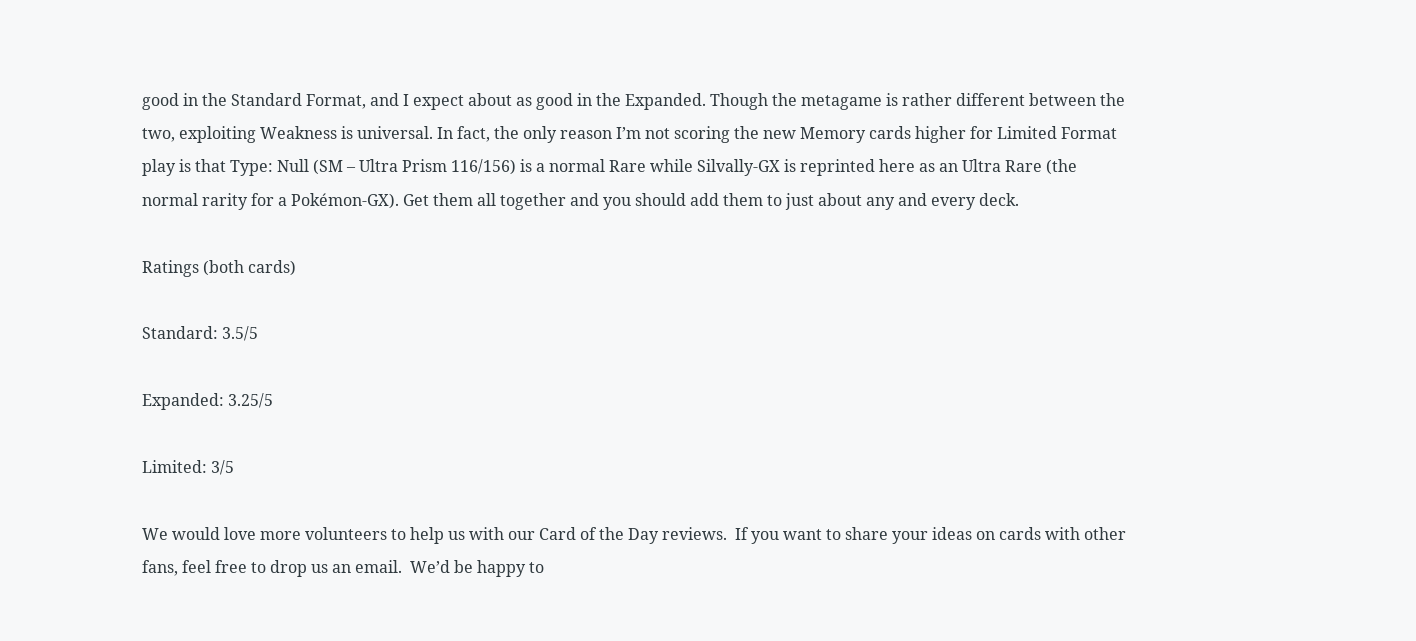good in the Standard Format, and I expect about as good in the Expanded. Though the metagame is rather different between the two, exploiting Weakness is universal. In fact, the only reason I’m not scoring the new Memory cards higher for Limited Format play is that Type: Null (SM – Ultra Prism 116/156) is a normal Rare while Silvally-GX is reprinted here as an Ultra Rare (the normal rarity for a Pokémon-GX). Get them all together and you should add them to just about any and every deck.

Ratings (both cards)

Standard: 3.5/5

Expanded: 3.25/5

Limited: 3/5

We would love more volunteers to help us with our Card of the Day reviews.  If you want to share your ideas on cards with other fans, feel free to drop us an email.  We’d be happy to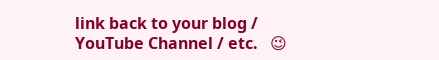link back to your blog / YouTube Channel / etc.   😉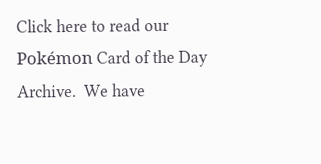Click here to read our Pokémon Card of the Day Archive.  We have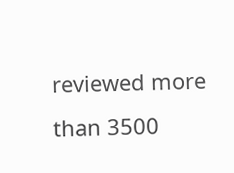reviewed more than 3500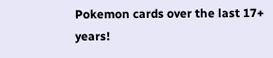Pokemon cards over the last 17+ years!